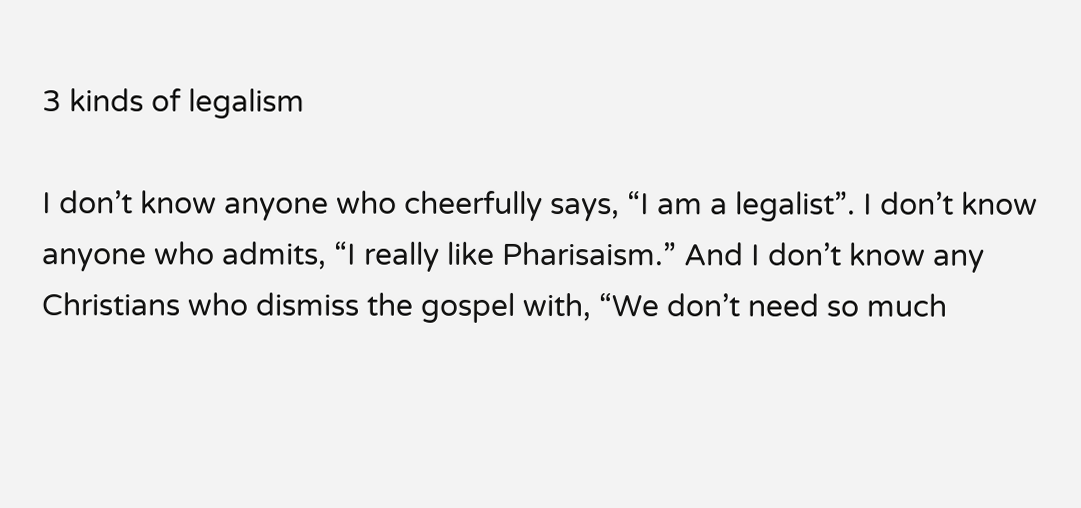3 kinds of legalism

I don’t know anyone who cheerfully says, “I am a legalist”. I don’t know anyone who admits, “I really like Pharisaism.” And I don’t know any Christians who dismiss the gospel with, “We don’t need so much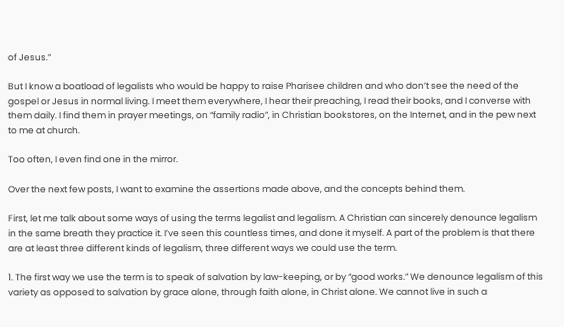of Jesus.”

But I know a boatload of legalists who would be happy to raise Pharisee children and who don’t see the need of the gospel or Jesus in normal living. I meet them everywhere, I hear their preaching, I read their books, and I converse with them daily. I find them in prayer meetings, on “family radio”, in Christian bookstores, on the Internet, and in the pew next to me at church.

Too often, I even find one in the mirror.

Over the next few posts, I want to examine the assertions made above, and the concepts behind them.

First, let me talk about some ways of using the terms legalist and legalism. A Christian can sincerely denounce legalism in the same breath they practice it. I’ve seen this countless times, and done it myself. A part of the problem is that there are at least three different kinds of legalism, three different ways we could use the term.

1. The first way we use the term is to speak of salvation by law-keeping, or by “good works.” We denounce legalism of this variety as opposed to salvation by grace alone, through faith alone, in Christ alone. We cannot live in such a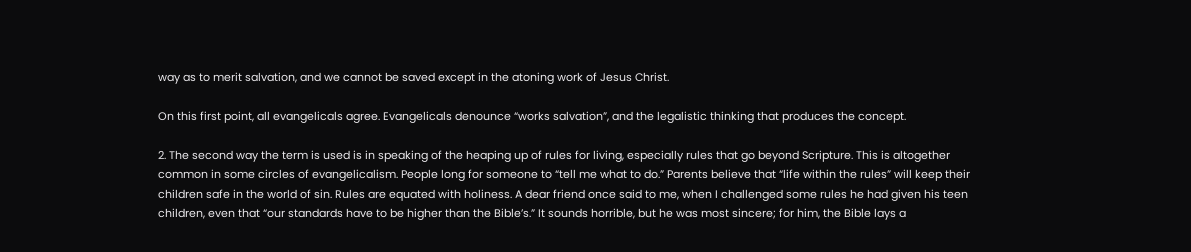way as to merit salvation, and we cannot be saved except in the atoning work of Jesus Christ.

On this first point, all evangelicals agree. Evangelicals denounce “works salvation”, and the legalistic thinking that produces the concept.

2. The second way the term is used is in speaking of the heaping up of rules for living, especially rules that go beyond Scripture. This is altogether common in some circles of evangelicalism. People long for someone to “tell me what to do.” Parents believe that “life within the rules” will keep their children safe in the world of sin. Rules are equated with holiness. A dear friend once said to me, when I challenged some rules he had given his teen children, even that “our standards have to be higher than the Bible’s.” It sounds horrible, but he was most sincere; for him, the Bible lays a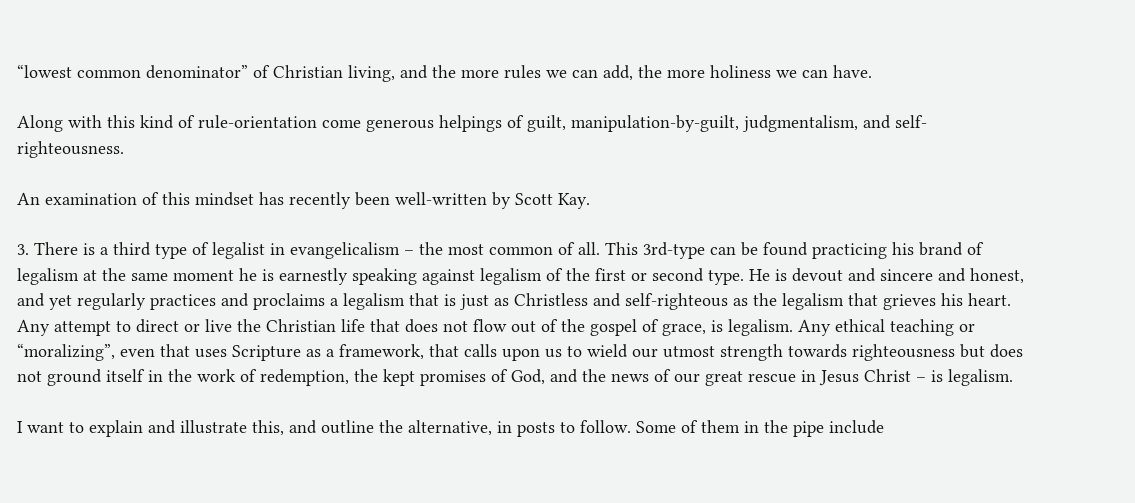“lowest common denominator” of Christian living, and the more rules we can add, the more holiness we can have.

Along with this kind of rule-orientation come generous helpings of guilt, manipulation-by-guilt, judgmentalism, and self-righteousness.

An examination of this mindset has recently been well-written by Scott Kay.

3. There is a third type of legalist in evangelicalism – the most common of all. This 3rd-type can be found practicing his brand of legalism at the same moment he is earnestly speaking against legalism of the first or second type. He is devout and sincere and honest, and yet regularly practices and proclaims a legalism that is just as Christless and self-righteous as the legalism that grieves his heart. Any attempt to direct or live the Christian life that does not flow out of the gospel of grace, is legalism. Any ethical teaching or “moralizing”, even that uses Scripture as a framework, that calls upon us to wield our utmost strength towards righteousness but does not ground itself in the work of redemption, the kept promises of God, and the news of our great rescue in Jesus Christ – is legalism.

I want to explain and illustrate this, and outline the alternative, in posts to follow. Some of them in the pipe include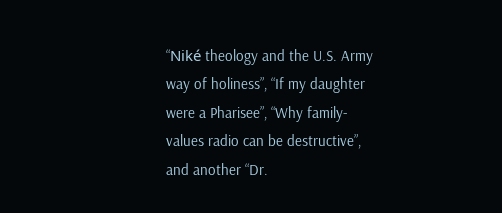“Niké theology and the U.S. Army way of holiness”, “If my daughter were a Pharisee”, “Why family-values radio can be destructive”, and another “Dr.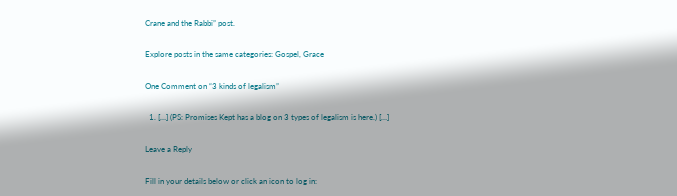Crane and the Rabbi” post.

Explore posts in the same categories: Gospel, Grace

One Comment on “3 kinds of legalism”

  1. […] (PS: Promises Kept has a blog on 3 types of legalism is here.) […]

Leave a Reply

Fill in your details below or click an icon to log in: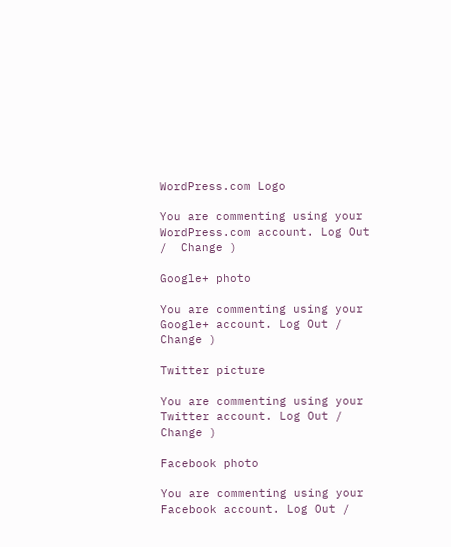WordPress.com Logo

You are commenting using your WordPress.com account. Log Out /  Change )

Google+ photo

You are commenting using your Google+ account. Log Out /  Change )

Twitter picture

You are commenting using your Twitter account. Log Out /  Change )

Facebook photo

You are commenting using your Facebook account. Log Out /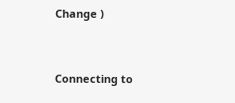Change )


Connecting to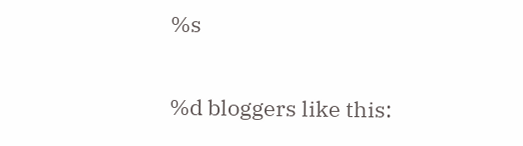%s

%d bloggers like this: